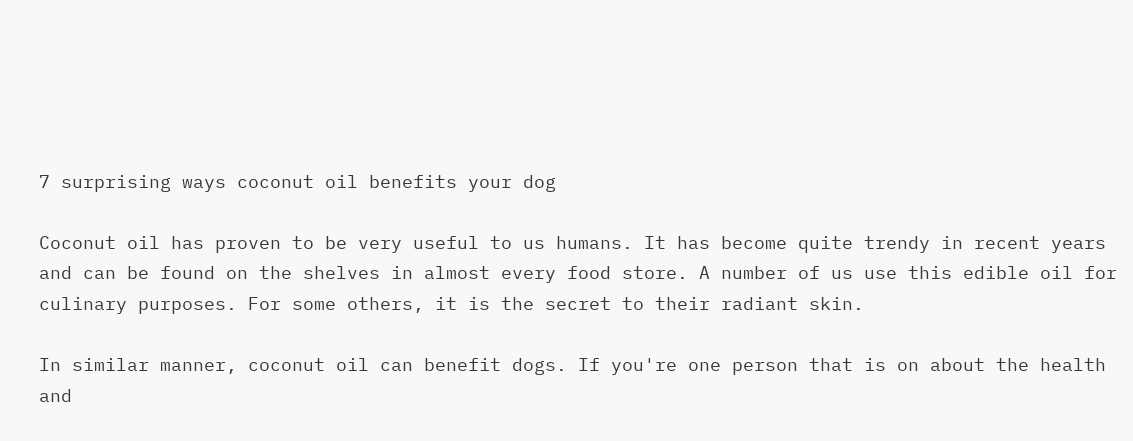7 surprising ways coconut oil benefits your dog

Coconut oil has proven to be very useful to us humans. It has become quite trendy in recent years and can be found on the shelves in almost every food store. A number of us use this edible oil for culinary purposes. For some others, it is the secret to their radiant skin.

In similar manner, coconut oil can benefit dogs. If you're one person that is on about the health and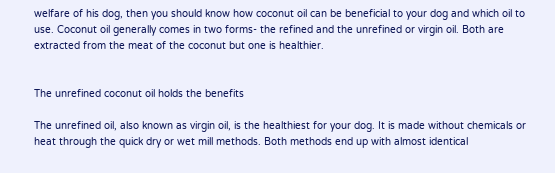welfare of his dog, then you should know how coconut oil can be beneficial to your dog and which oil to use. Coconut oil generally comes in two forms- the refined and the unrefined or virgin oil. Both are extracted from the meat of the coconut but one is healthier.


The unrefined coconut oil holds the benefits

The unrefined oil, also known as virgin oil, is the healthiest for your dog. It is made without chemicals or heat through the quick dry or wet mill methods. Both methods end up with almost identical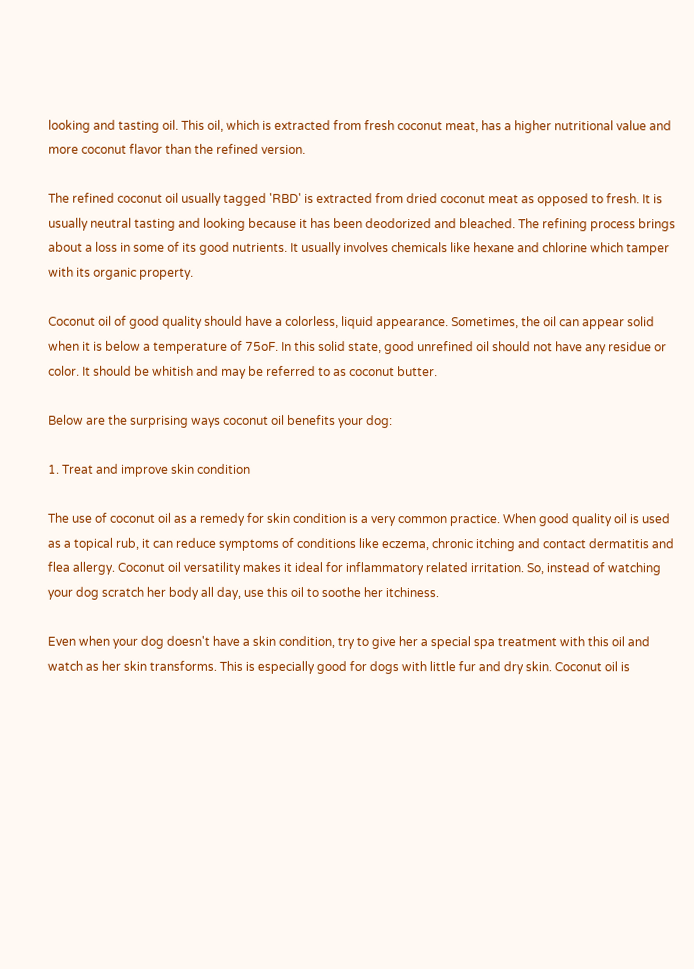looking and tasting oil. This oil, which is extracted from fresh coconut meat, has a higher nutritional value and more coconut flavor than the refined version.

The refined coconut oil usually tagged 'RBD' is extracted from dried coconut meat as opposed to fresh. It is usually neutral tasting and looking because it has been deodorized and bleached. The refining process brings about a loss in some of its good nutrients. It usually involves chemicals like hexane and chlorine which tamper with its organic property.

Coconut oil of good quality should have a colorless, liquid appearance. Sometimes, the oil can appear solid when it is below a temperature of 75oF. In this solid state, good unrefined oil should not have any residue or color. It should be whitish and may be referred to as coconut butter.

Below are the surprising ways coconut oil benefits your dog:

1. Treat and improve skin condition

The use of coconut oil as a remedy for skin condition is a very common practice. When good quality oil is used as a topical rub, it can reduce symptoms of conditions like eczema, chronic itching and contact dermatitis and flea allergy. Coconut oil versatility makes it ideal for inflammatory related irritation. So, instead of watching your dog scratch her body all day, use this oil to soothe her itchiness.

Even when your dog doesn't have a skin condition, try to give her a special spa treatment with this oil and watch as her skin transforms. This is especially good for dogs with little fur and dry skin. Coconut oil is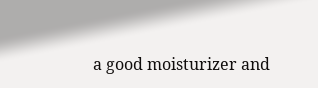a good moisturizer and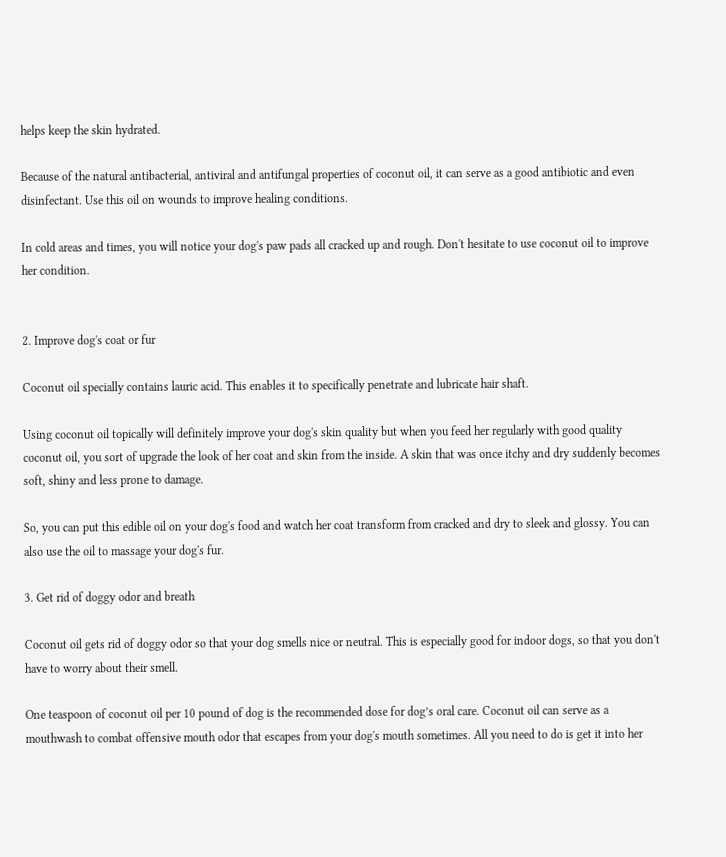helps keep the skin hydrated.

Because of the natural antibacterial, antiviral and antifungal properties of coconut oil, it can serve as a good antibiotic and even disinfectant. Use this oil on wounds to improve healing conditions.

In cold areas and times, you will notice your dog's paw pads all cracked up and rough. Don't hesitate to use coconut oil to improve her condition.


2. Improve dog's coat or fur

Coconut oil specially contains lauric acid. This enables it to specifically penetrate and lubricate hair shaft.

Using coconut oil topically will definitely improve your dog's skin quality but when you feed her regularly with good quality coconut oil, you sort of upgrade the look of her coat and skin from the inside. A skin that was once itchy and dry suddenly becomes soft, shiny and less prone to damage.

So, you can put this edible oil on your dog's food and watch her coat transform from cracked and dry to sleek and glossy. You can also use the oil to massage your dog's fur.

3. Get rid of doggy odor and breath

Coconut oil gets rid of doggy odor so that your dog smells nice or neutral. This is especially good for indoor dogs, so that you don't have to worry about their smell.

One teaspoon of coconut oil per 10 pound of dog is the recommended dose for dog’s oral care. Coconut oil can serve as a mouthwash to combat offensive mouth odor that escapes from your dog's mouth sometimes. All you need to do is get it into her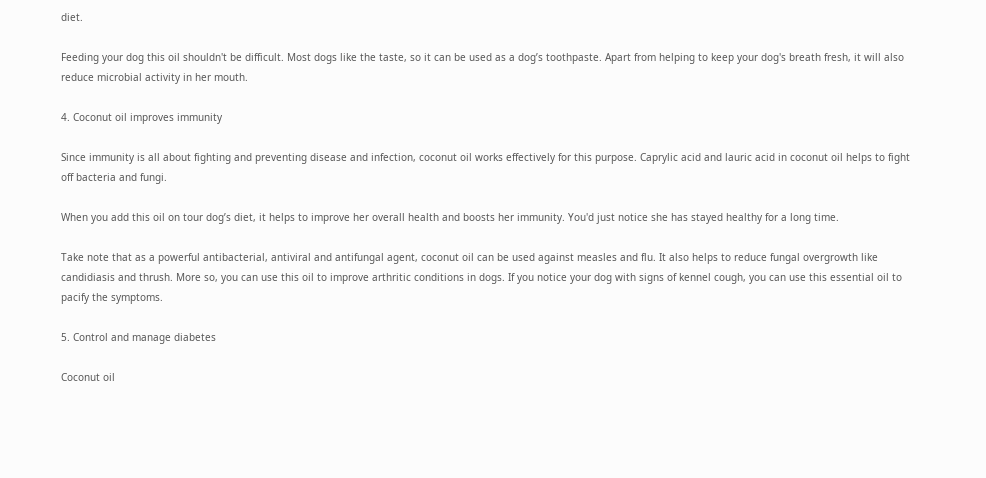diet.

Feeding your dog this oil shouldn't be difficult. Most dogs like the taste, so it can be used as a dog’s toothpaste. Apart from helping to keep your dog's breath fresh, it will also reduce microbial activity in her mouth.

4. Coconut oil improves immunity

Since immunity is all about fighting and preventing disease and infection, coconut oil works effectively for this purpose. Caprylic acid and lauric acid in coconut oil helps to fight off bacteria and fungi.

When you add this oil on tour dog’s diet, it helps to improve her overall health and boosts her immunity. You'd just notice she has stayed healthy for a long time.

Take note that as a powerful antibacterial, antiviral and antifungal agent, coconut oil can be used against measles and flu. It also helps to reduce fungal overgrowth like candidiasis and thrush. More so, you can use this oil to improve arthritic conditions in dogs. If you notice your dog with signs of kennel cough, you can use this essential oil to pacify the symptoms.

5. Control and manage diabetes

Coconut oil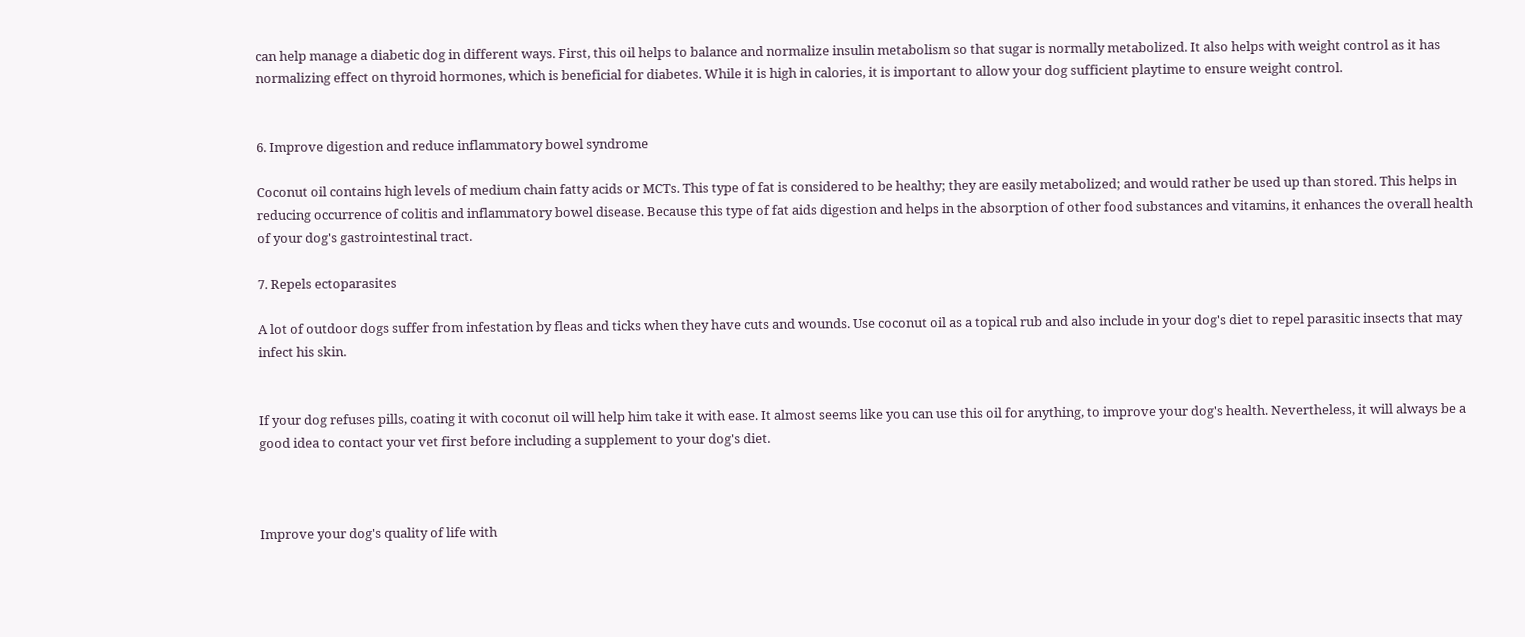can help manage a diabetic dog in different ways. First, this oil helps to balance and normalize insulin metabolism so that sugar is normally metabolized. It also helps with weight control as it has normalizing effect on thyroid hormones, which is beneficial for diabetes. While it is high in calories, it is important to allow your dog sufficient playtime to ensure weight control.


6. Improve digestion and reduce inflammatory bowel syndrome

Coconut oil contains high levels of medium chain fatty acids or MCTs. This type of fat is considered to be healthy; they are easily metabolized; and would rather be used up than stored. This helps in reducing occurrence of colitis and inflammatory bowel disease. Because this type of fat aids digestion and helps in the absorption of other food substances and vitamins, it enhances the overall health of your dog's gastrointestinal tract.

7. Repels ectoparasites

A lot of outdoor dogs suffer from infestation by fleas and ticks when they have cuts and wounds. Use coconut oil as a topical rub and also include in your dog's diet to repel parasitic insects that may infect his skin.


If your dog refuses pills, coating it with coconut oil will help him take it with ease. It almost seems like you can use this oil for anything, to improve your dog's health. Nevertheless, it will always be a good idea to contact your vet first before including a supplement to your dog's diet.



Improve your dog's quality of life with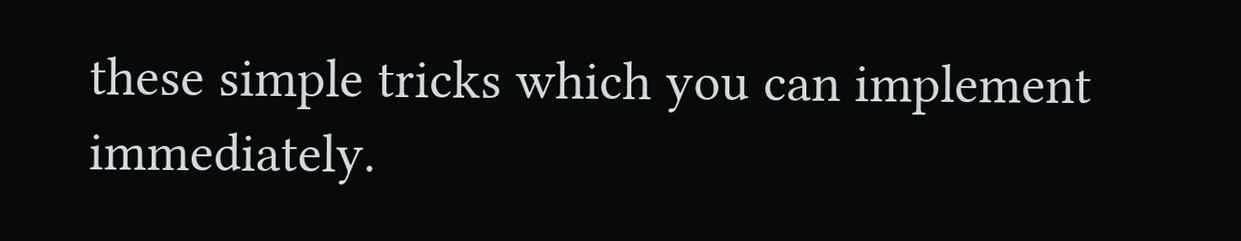these simple tricks which you can implement immediately.